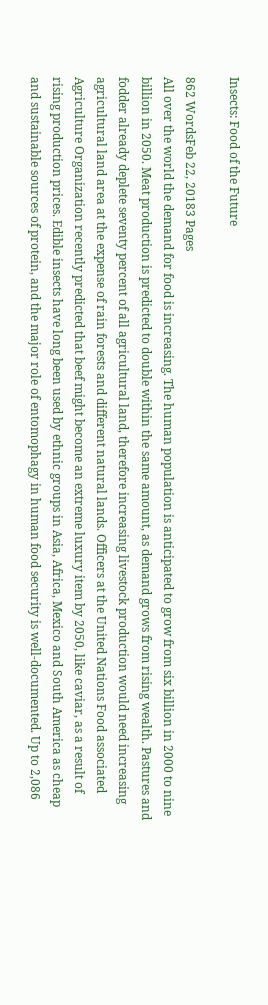Insects: Food of the Future

862 WordsFeb 22, 20183 Pages
All over the world the demand for food is increasing. The human population is anticipated to grow from six billion in 2000 to nine billion in 2050. Meat production is predicted to double within the same amount, as demand grows from rising wealth. Pastures and fodder already deplete seventy percent of all agricultural land, therefore increasing livestock production would need increasing agricultural land area at the expense of rain forests and different natural lands. Officers at the United Nations Food associated Agriculture Organization recently predicted that beef might become an extreme luxury item by 2050, like caviar, as a result of rising production prices. Edible insects have long been used by ethnic groups in Asia, Africa, Mexico and South America as cheap and sustainable sources of protein, and the major role of entomophagy in human food security is well-documented. Up to 2,086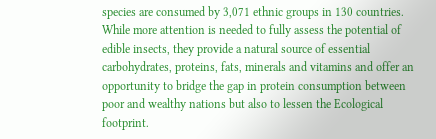species are consumed by 3,071 ethnic groups in 130 countries. While more attention is needed to fully assess the potential of edible insects, they provide a natural source of essential carbohydrates, proteins, fats, minerals and vitamins and offer an opportunity to bridge the gap in protein consumption between poor and wealthy nations but also to lessen the Ecological footprint.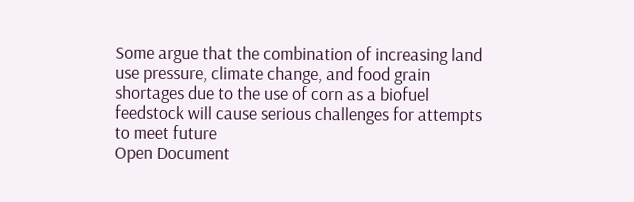Some argue that the combination of increasing land use pressure, climate change, and food grain shortages due to the use of corn as a biofuel feedstock will cause serious challenges for attempts to meet future
Open Document